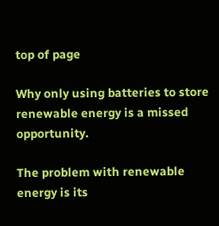top of page

Why only using batteries to store renewable energy is a missed opportunity.

The problem with renewable energy is its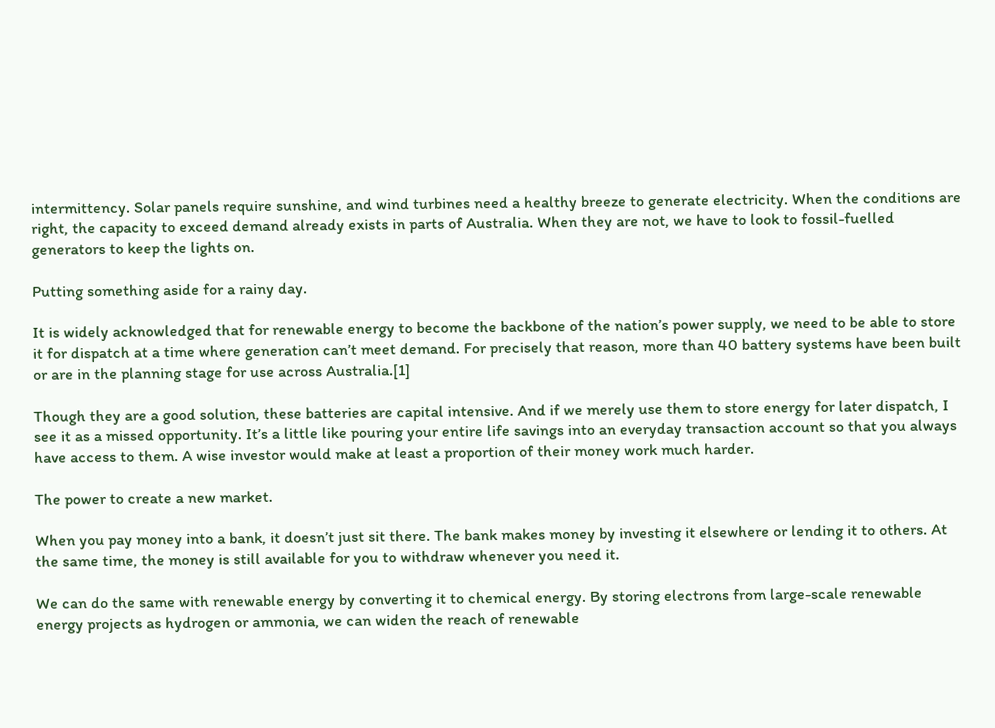intermittency. Solar panels require sunshine, and wind turbines need a healthy breeze to generate electricity. When the conditions are right, the capacity to exceed demand already exists in parts of Australia. When they are not, we have to look to fossil-fuelled generators to keep the lights on.

Putting something aside for a rainy day.

It is widely acknowledged that for renewable energy to become the backbone of the nation’s power supply, we need to be able to store it for dispatch at a time where generation can’t meet demand. For precisely that reason, more than 40 battery systems have been built or are in the planning stage for use across Australia.[1]

Though they are a good solution, these batteries are capital intensive. And if we merely use them to store energy for later dispatch, I see it as a missed opportunity. It’s a little like pouring your entire life savings into an everyday transaction account so that you always have access to them. A wise investor would make at least a proportion of their money work much harder.

The power to create a new market.

When you pay money into a bank, it doesn’t just sit there. The bank makes money by investing it elsewhere or lending it to others. At the same time, the money is still available for you to withdraw whenever you need it.

We can do the same with renewable energy by converting it to chemical energy. By storing electrons from large-scale renewable energy projects as hydrogen or ammonia, we can widen the reach of renewable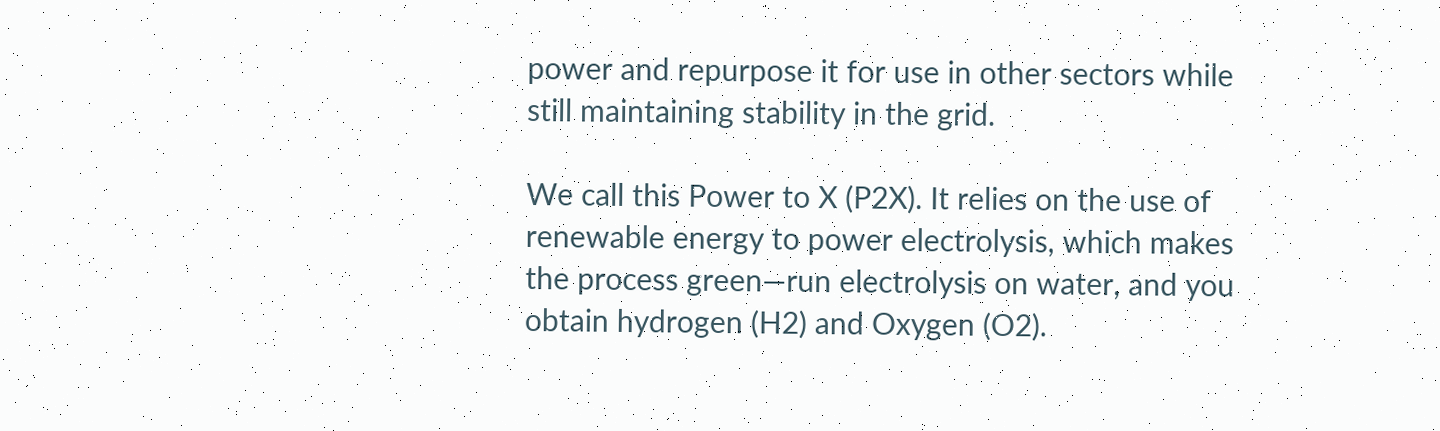power and repurpose it for use in other sectors while still maintaining stability in the grid.

We call this Power to X (P2X). It relies on the use of renewable energy to power electrolysis, which makes the process green—run electrolysis on water, and you obtain hydrogen (H2) and Oxygen (O2).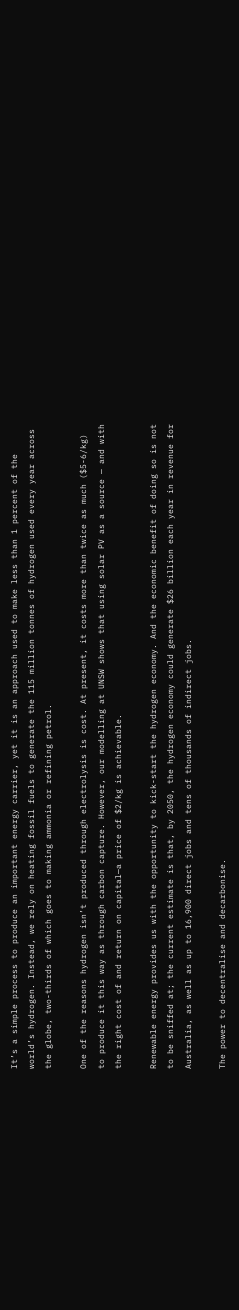It’s a simple process to produce an important energy carrier, yet it is an approach used to make less than 1 percent of the world’s hydrogen. Instead, we rely on heating fossil fuels to generate the 115 million tonnes of hydrogen used every year across the globe, two-thirds of which goes to making ammonia or refining petrol.

One of the reasons hydrogen isn’t produced through electrolysis is cost. At present, it costs more than twice as much ($5-6/kg) to produce it this way as through carbon capture. However, our modelling at UNSW shows that using solar PV as a source — and with the right cost of and return on capital—a price of $2/kg is achievable.

Renewable energy provides us with the opportunity to kick-start the hydrogen economy. And the economic benefit of doing so is not to be sniffed at; the current estimate is that, by 2050, the hydrogen economy could generate $26 billion each year in revenue for Australia, as well as up to 16,900 direct jobs and tens of thousands of indirect jobs.

The power to decentralise and decarbonise.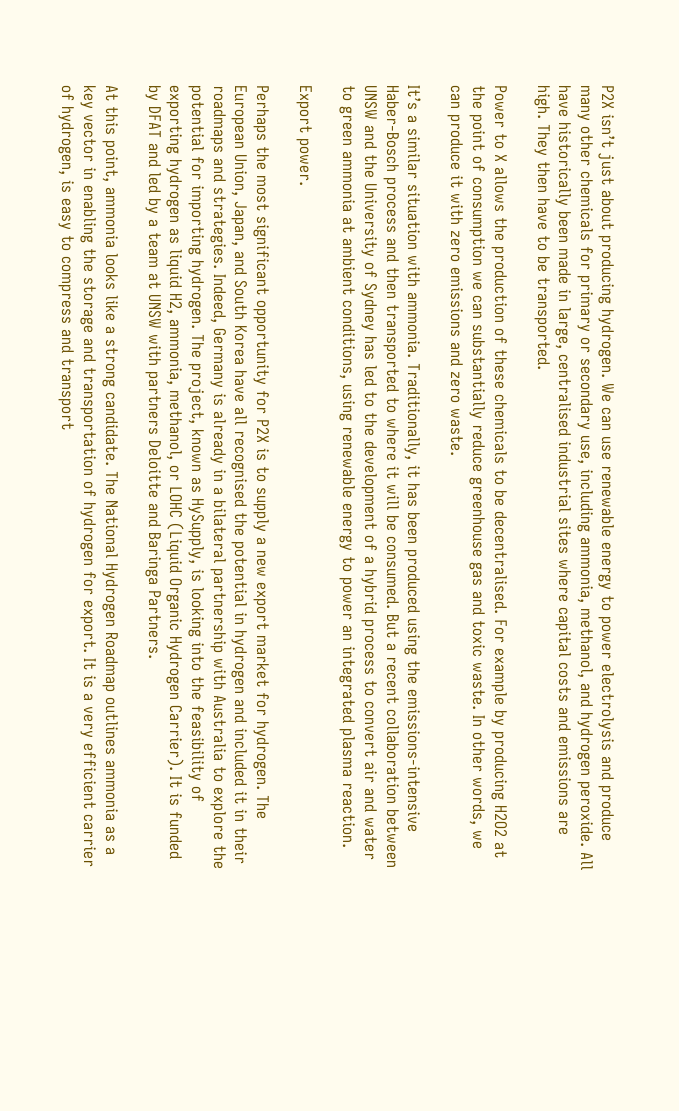P2X isn’t just about producing hydrogen. We can use renewable energy to power electrolysis and produce many other chemicals for primary or secondary use, including ammonia, methanol, and hydrogen peroxide. All have historically been made in large, centralised industrial sites where capital costs and emissions are high. They then have to be transported.

Power to X allows the production of these chemicals to be decentralised. For example by producing H2O2 at the point of consumption we can substantially reduce greenhouse gas and toxic waste. In other words, we can produce it with zero emissions and zero waste.

It’s a similar situation with ammonia. Traditionally, it has been produced using the emissions-intensive Haber-Bosch process and then transported to where it will be consumed. But a recent collaboration between UNSW and the University of Sydney has led to the development of a hybrid process to convert air and water to green ammonia at ambient conditions, using renewable energy to power an integrated plasma reaction.

Export power.

Perhaps the most significant opportunity for P2X is to supply a new export market for hydrogen. The European Union, Japan, and South Korea have all recognised the potential in hydrogen and included it in their roadmaps and strategies. Indeed, Germany is already in a bilateral partnership with Australia to explore the potential for importing hydrogen. The project, known as HySupply, is looking into the feasibility of exporting hydrogen as liquid H2, ammonia, methanol, or LOHC (Liquid Organic Hydrogen Carrier). It is funded by DFAT and led by a team at UNSW with partners Deloitte and Baringa Partners.

At this point, ammonia looks like a strong candidate. The National Hydrogen Roadmap outlines ammonia as a key vector in enabling the storage and transportation of hydrogen for export. It is a very efficient carrier of hydrogen, is easy to compress and transport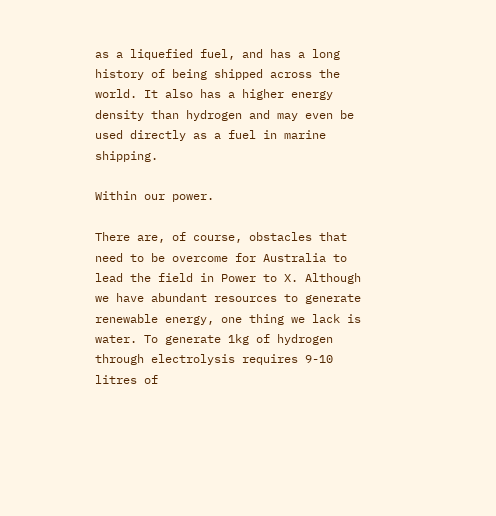as a liquefied fuel, and has a long history of being shipped across the world. It also has a higher energy density than hydrogen and may even be used directly as a fuel in marine shipping.

Within our power.

There are, of course, obstacles that need to be overcome for Australia to lead the field in Power to X. Although we have abundant resources to generate renewable energy, one thing we lack is water. To generate 1kg of hydrogen through electrolysis requires 9-10 litres of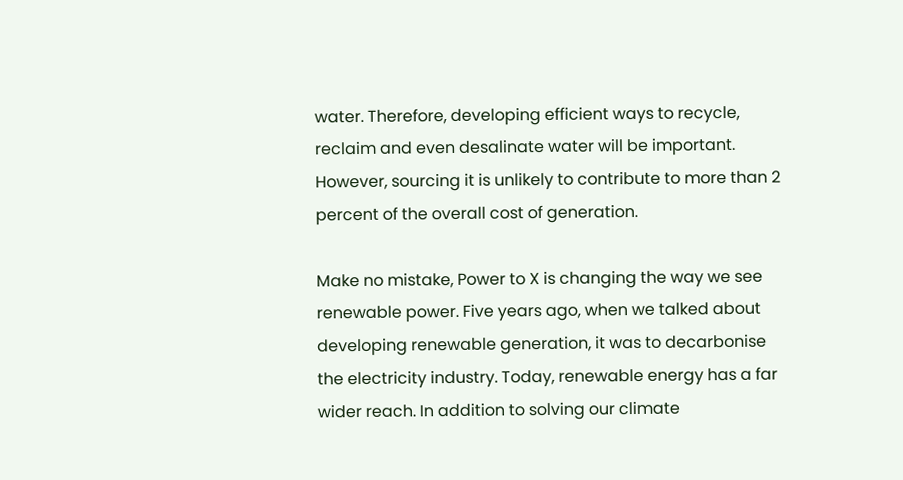water. Therefore, developing efficient ways to recycle, reclaim and even desalinate water will be important. However, sourcing it is unlikely to contribute to more than 2 percent of the overall cost of generation.

Make no mistake, Power to X is changing the way we see renewable power. Five years ago, when we talked about developing renewable generation, it was to decarbonise the electricity industry. Today, renewable energy has a far wider reach. In addition to solving our climate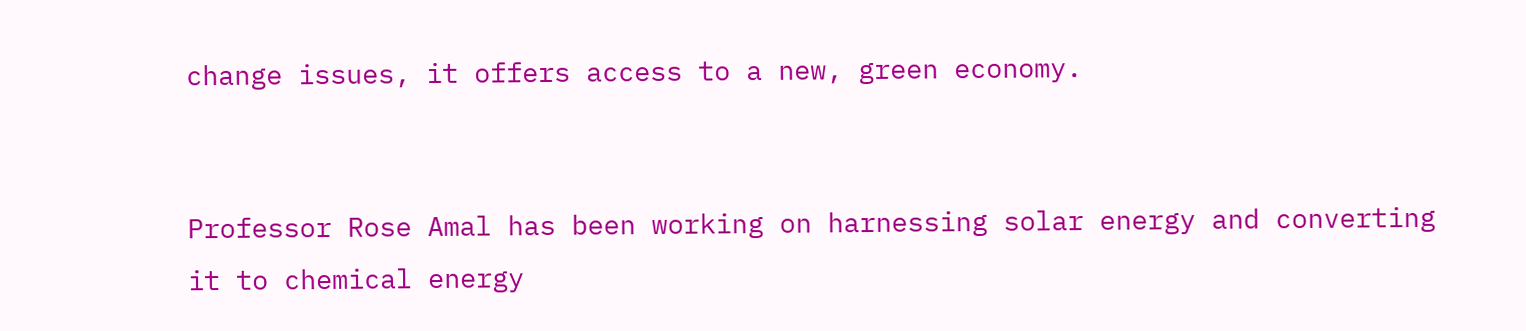change issues, it offers access to a new, green economy.


Professor Rose Amal has been working on harnessing solar energy and converting it to chemical energy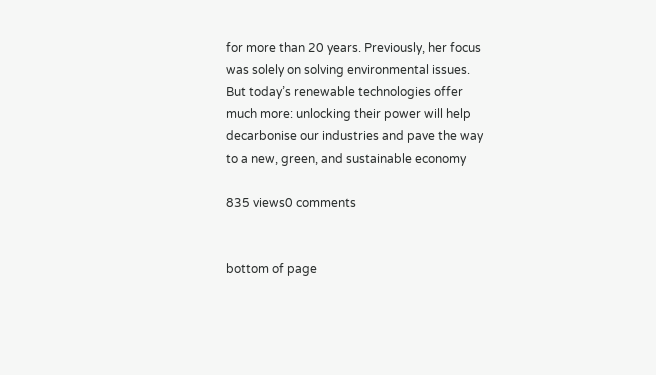for more than 20 years. Previously, her focus was solely on solving environmental issues. But today’s renewable technologies offer much more: unlocking their power will help decarbonise our industries and pave the way to a new, green, and sustainable economy

835 views0 comments


bottom of page